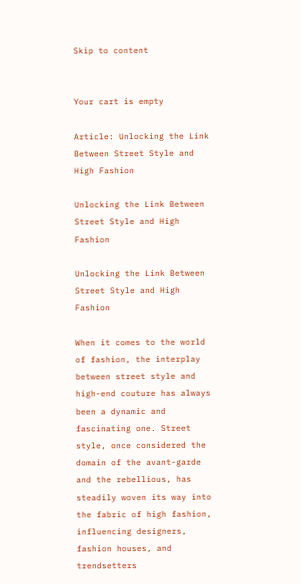Skip to content


Your cart is empty

Article: Unlocking the Link Between Street Style and High Fashion

Unlocking the Link Between Street Style and High Fashion

Unlocking the Link Between Street Style and High Fashion

When it comes to the world of fashion, the interplay between street style and high-end couture has always been a dynamic and fascinating one. Street style, once considered the domain of the avant-garde and the rebellious, has steadily woven its way into the fabric of high fashion, influencing designers, fashion houses, and trendsetters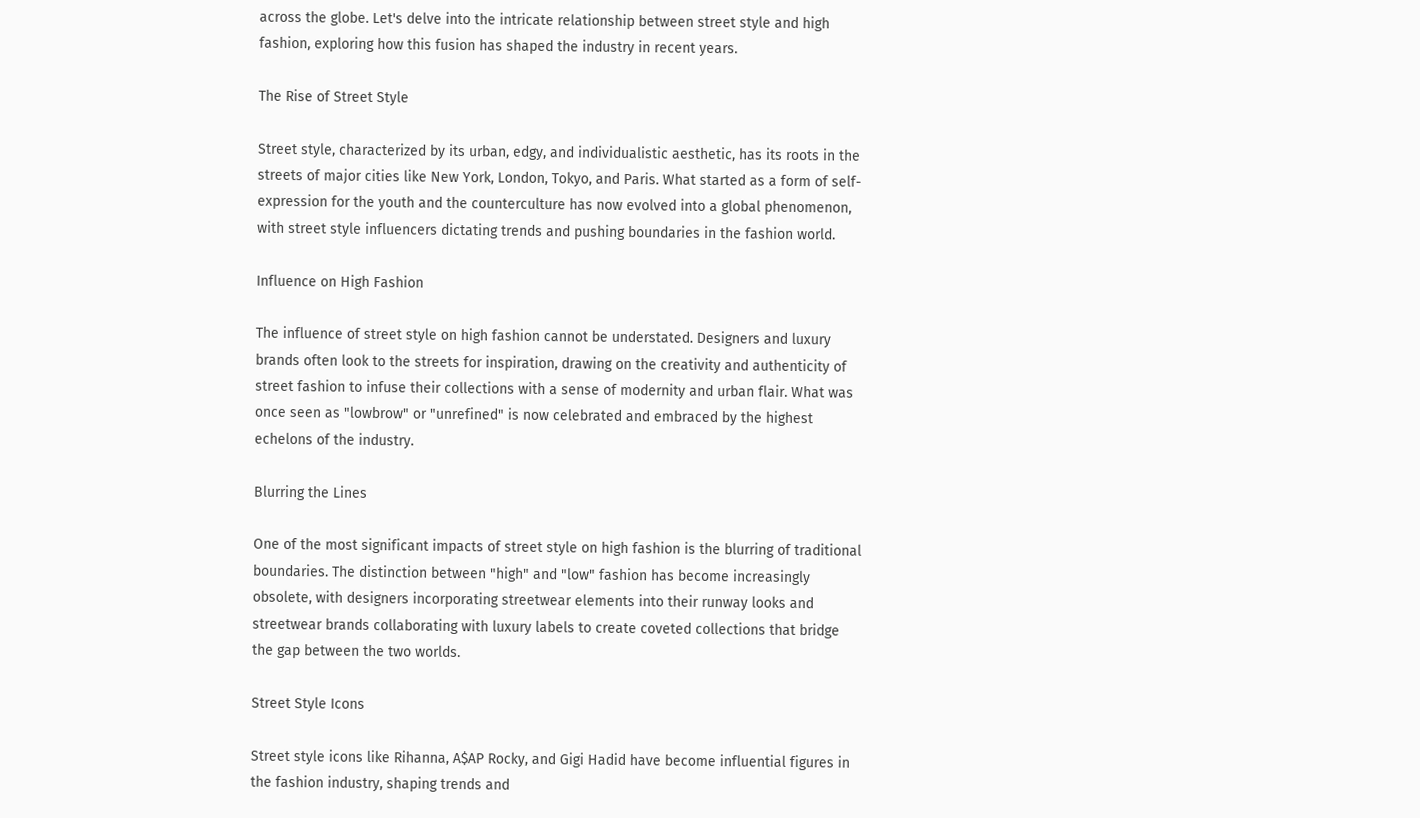across the globe. Let's delve into the intricate relationship between street style and high fashion, exploring how this fusion has shaped the industry in recent years.

The Rise of Street Style

Street style, characterized by its urban, edgy, and individualistic aesthetic, has its roots in the streets of major cities like New York, London, Tokyo, and Paris. What started as a form of self-expression for the youth and the counterculture has now evolved into a global phenomenon, with street style influencers dictating trends and pushing boundaries in the fashion world.

Influence on High Fashion

The influence of street style on high fashion cannot be understated. Designers and luxury brands often look to the streets for inspiration, drawing on the creativity and authenticity of street fashion to infuse their collections with a sense of modernity and urban flair. What was once seen as "lowbrow" or "unrefined" is now celebrated and embraced by the highest echelons of the industry.

Blurring the Lines

One of the most significant impacts of street style on high fashion is the blurring of traditional boundaries. The distinction between "high" and "low" fashion has become increasingly obsolete, with designers incorporating streetwear elements into their runway looks and streetwear brands collaborating with luxury labels to create coveted collections that bridge the gap between the two worlds.

Street Style Icons

Street style icons like Rihanna, A$AP Rocky, and Gigi Hadid have become influential figures in the fashion industry, shaping trends and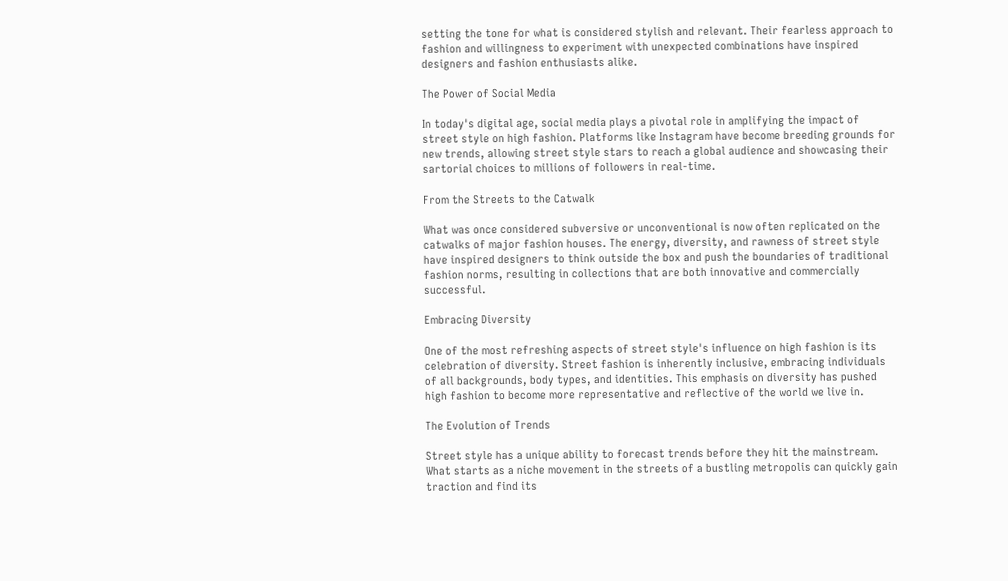setting the tone for what is considered stylish and relevant. Their fearless approach to fashion and willingness to experiment with unexpected combinations have inspired designers and fashion enthusiasts alike.

The Power of Social Media

In today's digital age, social media plays a pivotal role in amplifying the impact of street style on high fashion. Platforms like Instagram have become breeding grounds for new trends, allowing street style stars to reach a global audience and showcasing their sartorial choices to millions of followers in real-time.

From the Streets to the Catwalk

What was once considered subversive or unconventional is now often replicated on the catwalks of major fashion houses. The energy, diversity, and rawness of street style have inspired designers to think outside the box and push the boundaries of traditional fashion norms, resulting in collections that are both innovative and commercially successful.

Embracing Diversity

One of the most refreshing aspects of street style's influence on high fashion is its celebration of diversity. Street fashion is inherently inclusive, embracing individuals of all backgrounds, body types, and identities. This emphasis on diversity has pushed high fashion to become more representative and reflective of the world we live in.

The Evolution of Trends

Street style has a unique ability to forecast trends before they hit the mainstream. What starts as a niche movement in the streets of a bustling metropolis can quickly gain traction and find its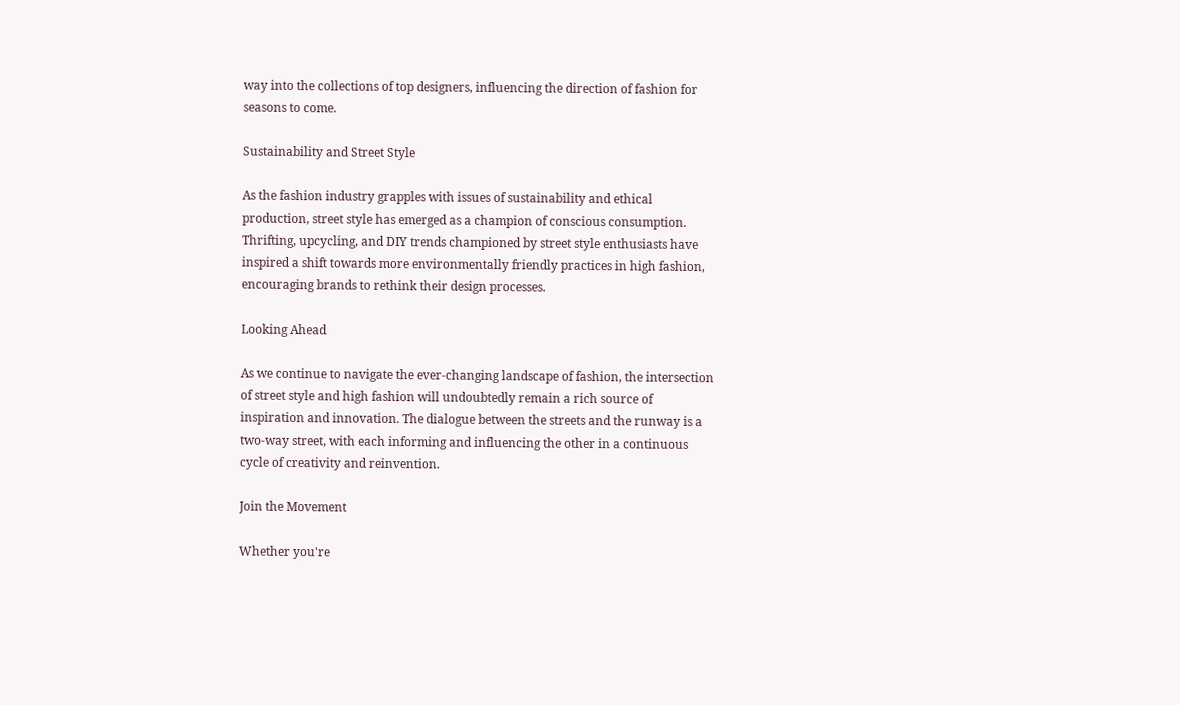way into the collections of top designers, influencing the direction of fashion for seasons to come.

Sustainability and Street Style

As the fashion industry grapples with issues of sustainability and ethical production, street style has emerged as a champion of conscious consumption. Thrifting, upcycling, and DIY trends championed by street style enthusiasts have inspired a shift towards more environmentally friendly practices in high fashion, encouraging brands to rethink their design processes.

Looking Ahead

As we continue to navigate the ever-changing landscape of fashion, the intersection of street style and high fashion will undoubtedly remain a rich source of inspiration and innovation. The dialogue between the streets and the runway is a two-way street, with each informing and influencing the other in a continuous cycle of creativity and reinvention.

Join the Movement

Whether you're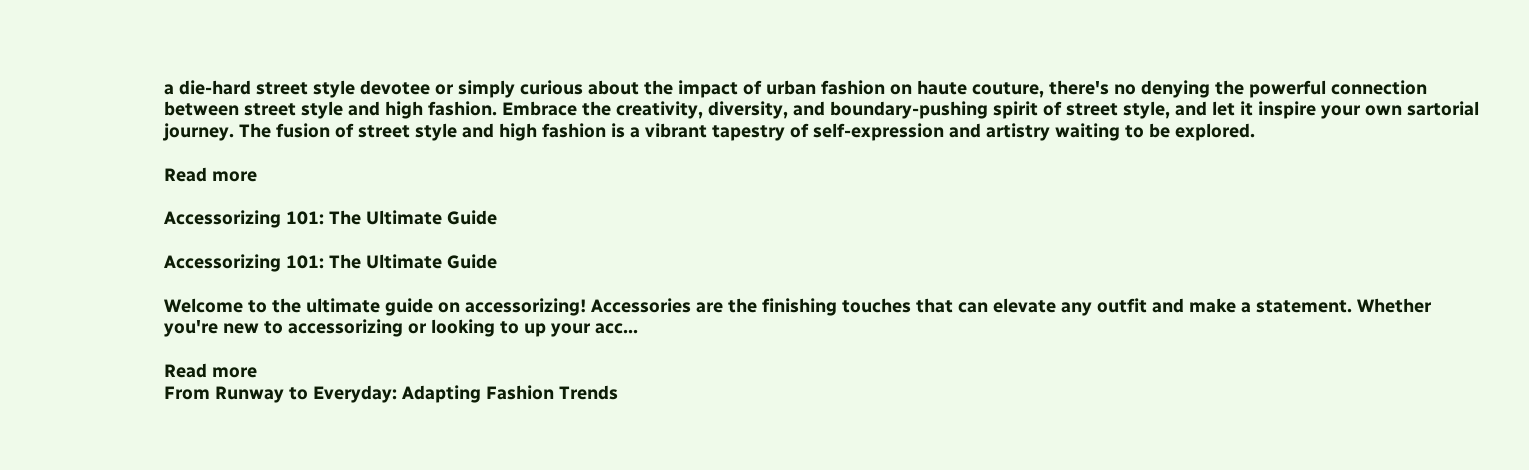a die-hard street style devotee or simply curious about the impact of urban fashion on haute couture, there's no denying the powerful connection between street style and high fashion. Embrace the creativity, diversity, and boundary-pushing spirit of street style, and let it inspire your own sartorial journey. The fusion of street style and high fashion is a vibrant tapestry of self-expression and artistry waiting to be explored.

Read more

Accessorizing 101: The Ultimate Guide

Accessorizing 101: The Ultimate Guide

Welcome to the ultimate guide on accessorizing! Accessories are the finishing touches that can elevate any outfit and make a statement. Whether you're new to accessorizing or looking to up your acc...

Read more
From Runway to Everyday: Adapting Fashion Trends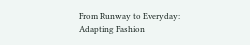From Runway to Everyday: Adapting Fashion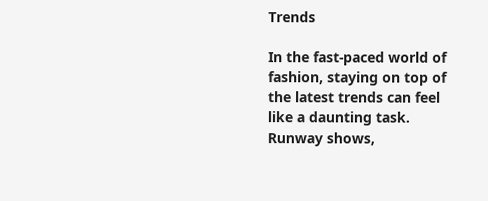Trends

In the fast-paced world of fashion, staying on top of the latest trends can feel like a daunting task. Runway shows,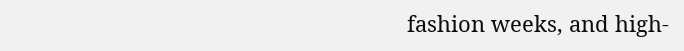fashion weeks, and high-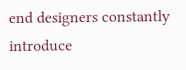end designers constantly introduce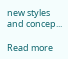new styles and concep...

Read more